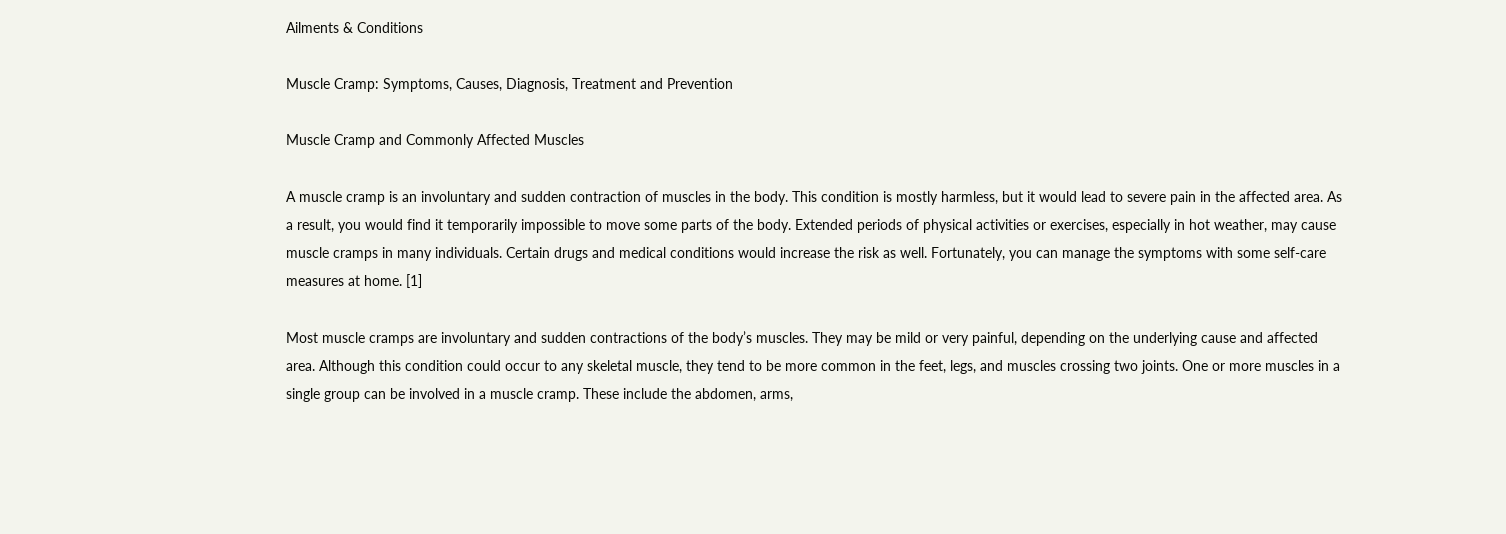Ailments & Conditions

Muscle Cramp: Symptoms, Causes, Diagnosis, Treatment and Prevention

Muscle Cramp and Commonly Affected Muscles

A muscle cramp is an involuntary and sudden contraction of muscles in the body. This condition is mostly harmless, but it would lead to severe pain in the affected area. As a result, you would find it temporarily impossible to move some parts of the body. Extended periods of physical activities or exercises, especially in hot weather, may cause muscle cramps in many individuals. Certain drugs and medical conditions would increase the risk as well. Fortunately, you can manage the symptoms with some self-care measures at home. [1]

Most muscle cramps are involuntary and sudden contractions of the body’s muscles. They may be mild or very painful, depending on the underlying cause and affected area. Although this condition could occur to any skeletal muscle, they tend to be more common in the feet, legs, and muscles crossing two joints. One or more muscles in a single group can be involved in a muscle cramp. These include the abdomen, arms,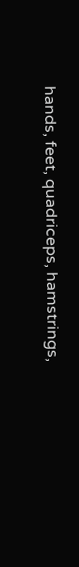hands, feet, quadriceps, hamstrings,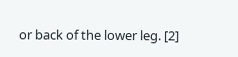or back of the lower leg. [2]